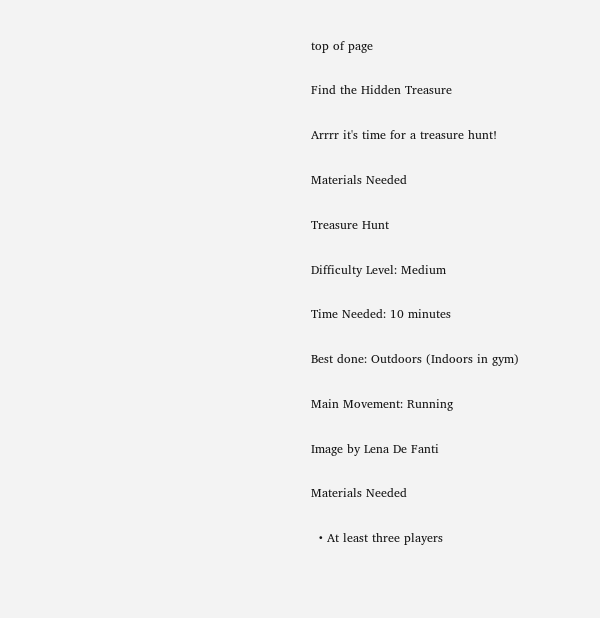top of page

Find the Hidden Treasure

Arrrr it's time for a treasure hunt!

Materials Needed

Treasure Hunt

Difficulty Level: Medium

Time Needed: 10 minutes

Best done: Outdoors (Indoors in gym)

Main Movement: Running

Image by Lena De Fanti

Materials Needed

  • At least three players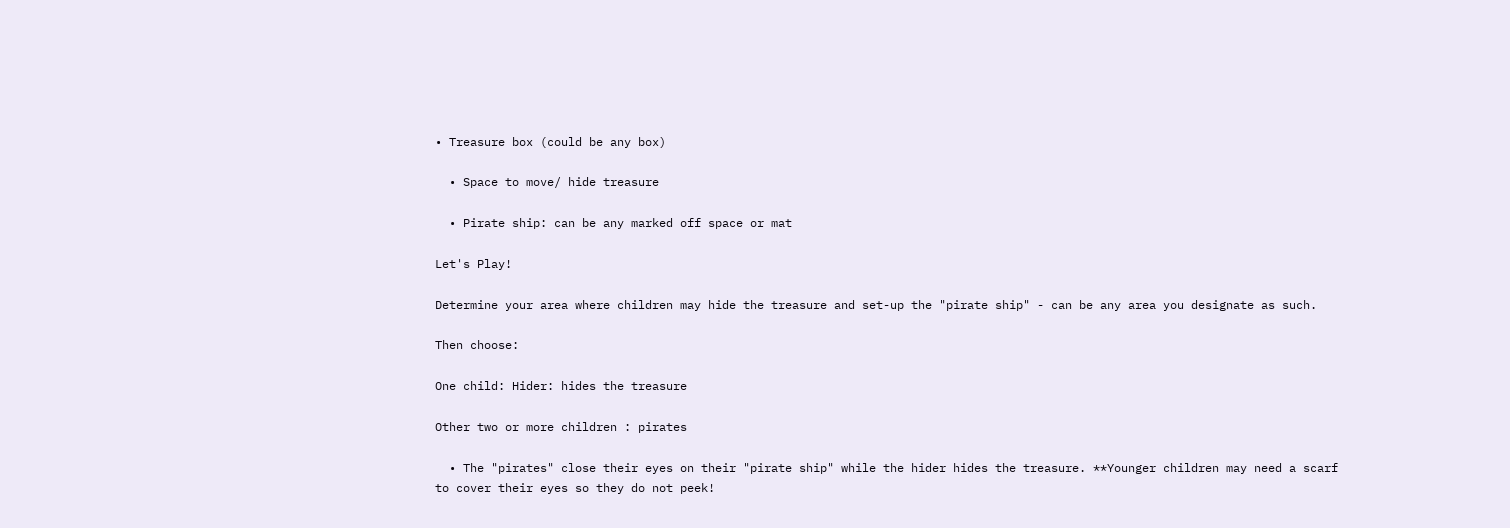• Treasure box (could be any box)

  • Space to move/ hide treasure

  • Pirate ship: can be any marked off space or mat

Let's Play!

Determine your area where children may hide the treasure and set-up the "pirate ship" - can be any area you designate as such.

Then choose:

One child: Hider: hides the treasure

Other two or more children : pirates

  • The "pirates" close their eyes on their "pirate ship" while the hider hides the treasure. **Younger children may need a scarf to cover their eyes so they do not peek!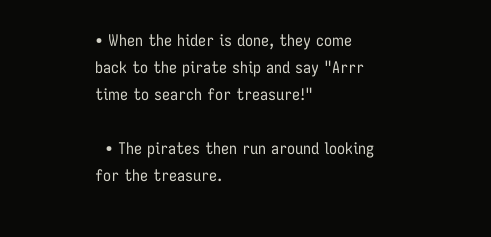• When the hider is done, they come back to the pirate ship and say "Arrr time to search for treasure!"

  • The pirates then run around looking for the treasure.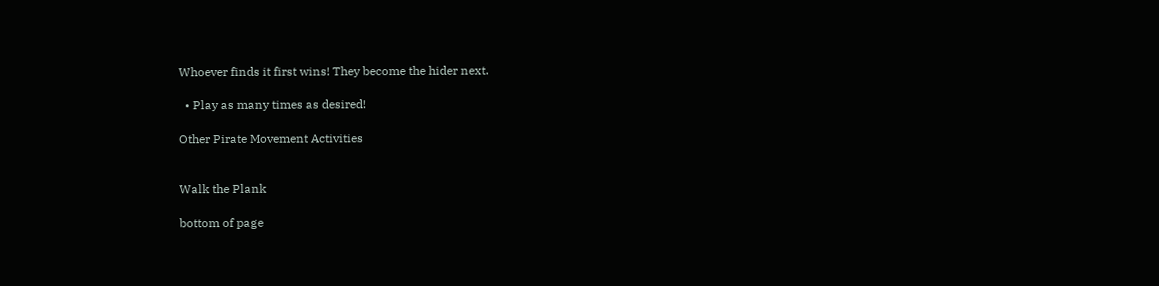Whoever finds it first wins! They become the hider next.

  • Play as many times as desired!

Other Pirate Movement Activities


Walk the Plank

bottom of page